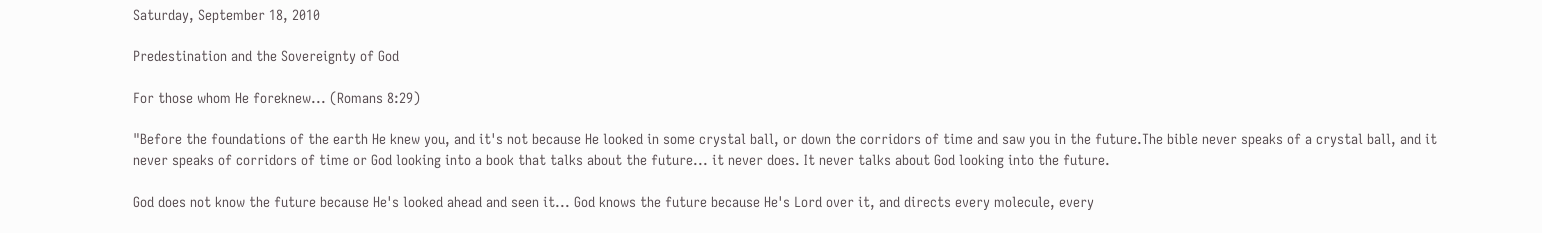Saturday, September 18, 2010

Predestination and the Sovereignty of God

For those whom He foreknew... (Romans 8:29)

"Before the foundations of the earth He knew you, and it's not because He looked in some crystal ball, or down the corridors of time and saw you in the future.The bible never speaks of a crystal ball, and it never speaks of corridors of time or God looking into a book that talks about the future... it never does. It never talks about God looking into the future.

God does not know the future because He's looked ahead and seen it... God knows the future because He's Lord over it, and directs every molecule, every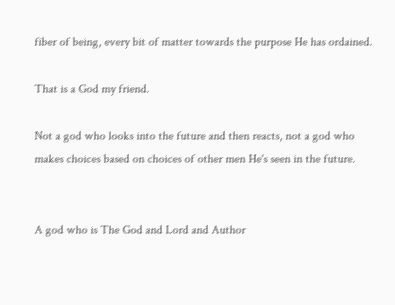fiber of being, every bit of matter towards the purpose He has ordained.

That is a God my friend.

Not a god who looks into the future and then reacts, not a god who makes choices based on choices of other men He's seen in the future.


A god who is The God and Lord and Author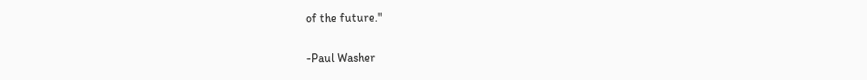of the future."

-Paul Washer